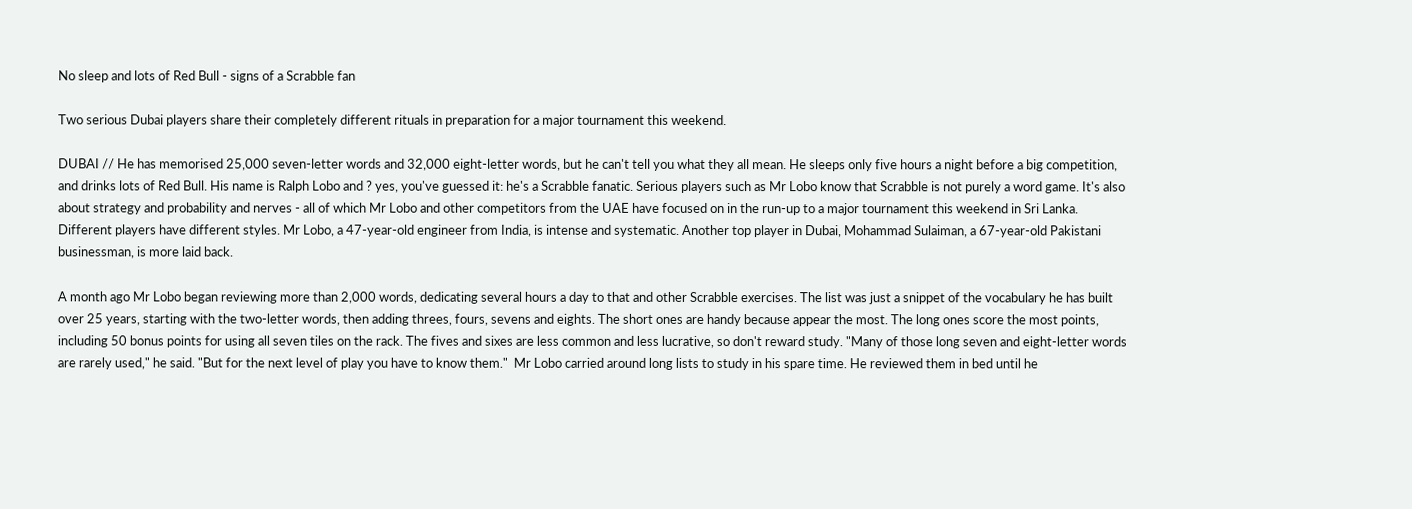No sleep and lots of Red Bull - signs of a Scrabble fan

Two serious Dubai players share their completely different rituals in preparation for a major tournament this weekend.

DUBAI // He has memorised 25,000 seven-letter words and 32,000 eight-letter words, but he can't tell you what they all mean. He sleeps only five hours a night before a big competition, and drinks lots of Red Bull. His name is Ralph Lobo and ? yes, you've guessed it: he's a Scrabble fanatic. Serious players such as Mr Lobo know that Scrabble is not purely a word game. It's also about strategy and probability and nerves - all of which Mr Lobo and other competitors from the UAE have focused on in the run-up to a major tournament this weekend in Sri Lanka.  Different players have different styles. Mr Lobo, a 47-year-old engineer from India, is intense and systematic. Another top player in Dubai, Mohammad Sulaiman, a 67-year-old Pakistani businessman, is more laid back.

A month ago Mr Lobo began reviewing more than 2,000 words, dedicating several hours a day to that and other Scrabble exercises. The list was just a snippet of the vocabulary he has built over 25 years, starting with the two-letter words, then adding threes, fours, sevens and eights. The short ones are handy because appear the most. The long ones score the most points, including 50 bonus points for using all seven tiles on the rack. The fives and sixes are less common and less lucrative, so don't reward study. "Many of those long seven and eight-letter words are rarely used," he said. "But for the next level of play you have to know them."  Mr Lobo carried around long lists to study in his spare time. He reviewed them in bed until he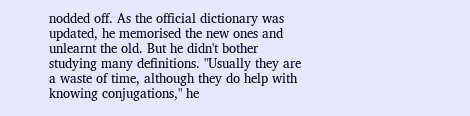nodded off. As the official dictionary was updated, he memorised the new ones and unlearnt the old. But he didn't bother studying many definitions. "Usually they are a waste of time, although they do help with knowing conjugations," he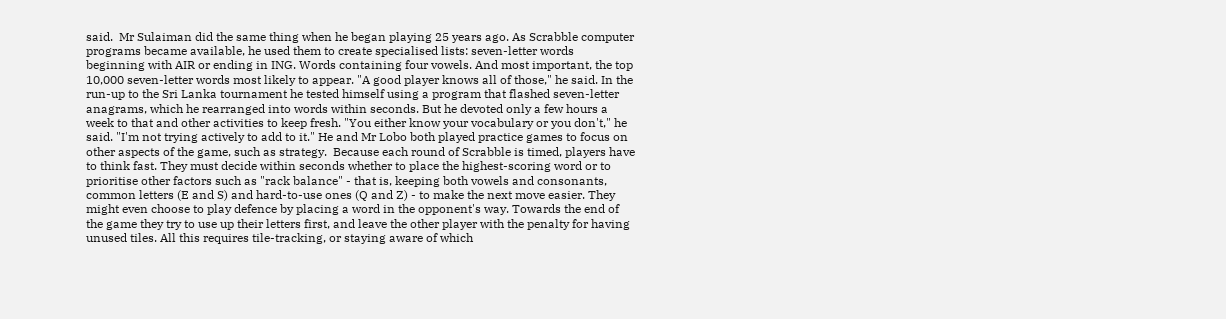said.  Mr Sulaiman did the same thing when he began playing 25 years ago. As Scrabble computer programs became available, he used them to create specialised lists: seven-letter words beginning with AIR or ending in ING. Words containing four vowels. And most important, the top 10,000 seven-letter words most likely to appear. "A good player knows all of those," he said. In the run-up to the Sri Lanka tournament he tested himself using a program that flashed seven-letter anagrams, which he rearranged into words within seconds. But he devoted only a few hours a week to that and other activities to keep fresh. "You either know your vocabulary or you don't," he said. "I'm not trying actively to add to it." He and Mr Lobo both played practice games to focus on other aspects of the game, such as strategy.  Because each round of Scrabble is timed, players have to think fast. They must decide within seconds whether to place the highest-scoring word or to prioritise other factors such as "rack balance" - that is, keeping both vowels and consonants, common letters (E and S) and hard-to-use ones (Q and Z) - to make the next move easier. They might even choose to play defence by placing a word in the opponent's way. Towards the end of the game they try to use up their letters first, and leave the other player with the penalty for having unused tiles. All this requires tile-tracking, or staying aware of which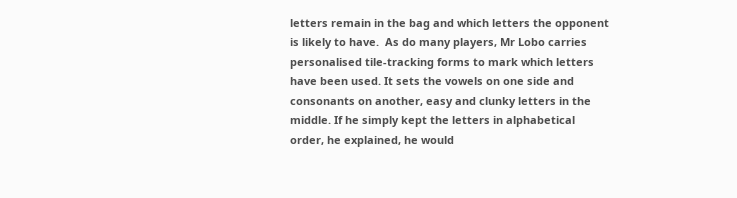letters remain in the bag and which letters the opponent is likely to have.  As do many players, Mr Lobo carries personalised tile-tracking forms to mark which letters have been used. It sets the vowels on one side and consonants on another, easy and clunky letters in the middle. If he simply kept the letters in alphabetical order, he explained, he would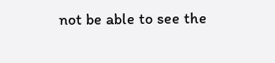not be able to see the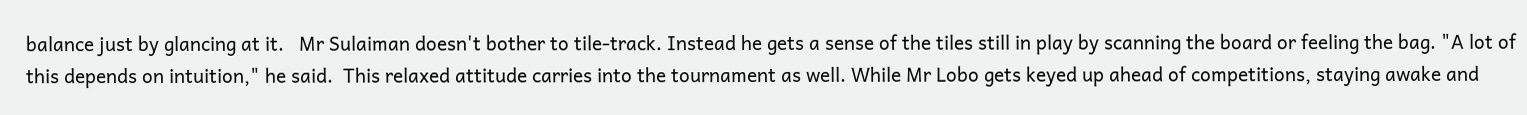balance just by glancing at it.   Mr Sulaiman doesn't bother to tile-track. Instead he gets a sense of the tiles still in play by scanning the board or feeling the bag. "A lot of this depends on intuition," he said.  This relaxed attitude carries into the tournament as well. While Mr Lobo gets keyed up ahead of competitions, staying awake and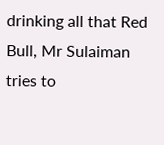drinking all that Red Bull, Mr Sulaiman tries to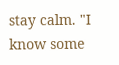stay calm. "I know some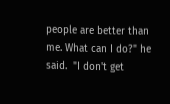people are better than me. What can I do?" he said.  "I don't get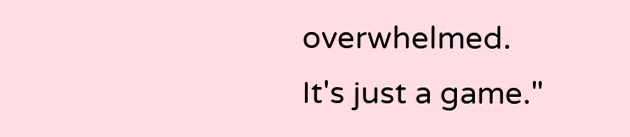overwhelmed. It's just a game."